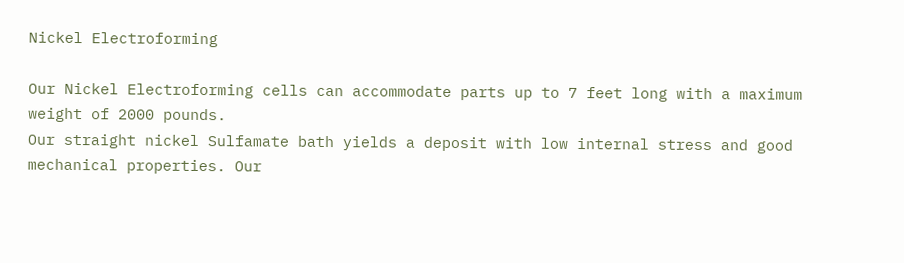Nickel Electroforming

Our Nickel Electroforming cells can accommodate parts up to 7 feet long with a maximum weight of 2000 pounds.
Our straight nickel Sulfamate bath yields a deposit with low internal stress and good mechanical properties. Our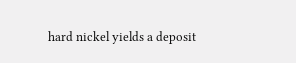hard nickel yields a deposit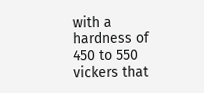with a hardness of 450 to 550 vickers that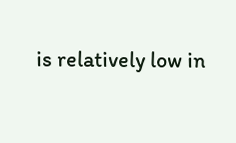is relatively low in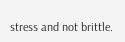stress and not brittle.